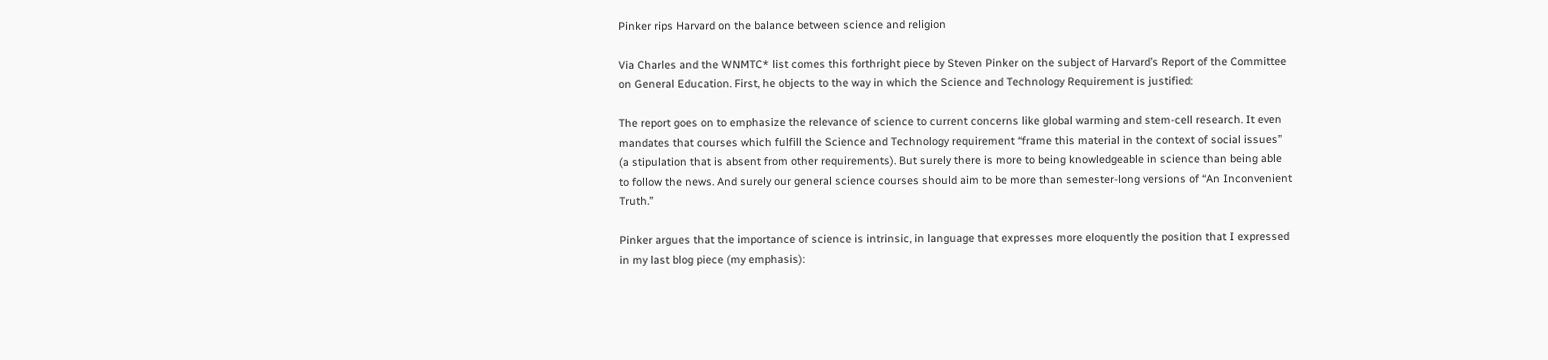Pinker rips Harvard on the balance between science and religion

Via Charles and the WNMTC* list comes this forthright piece by Steven Pinker on the subject of Harvard’s Report of the Committee on General Education. First, he objects to the way in which the Science and Technology Requirement is justified:

The report goes on to emphasize the relevance of science to current concerns like global warming and stem-cell research. It even mandates that courses which fulfill the Science and Technology requirement “frame this material in the context of social issues” (a stipulation that is absent from other requirements). But surely there is more to being knowledgeable in science than being able to follow the news. And surely our general science courses should aim to be more than semester-long versions of “An Inconvenient Truth.”

Pinker argues that the importance of science is intrinsic, in language that expresses more eloquently the position that I expressed in my last blog piece (my emphasis):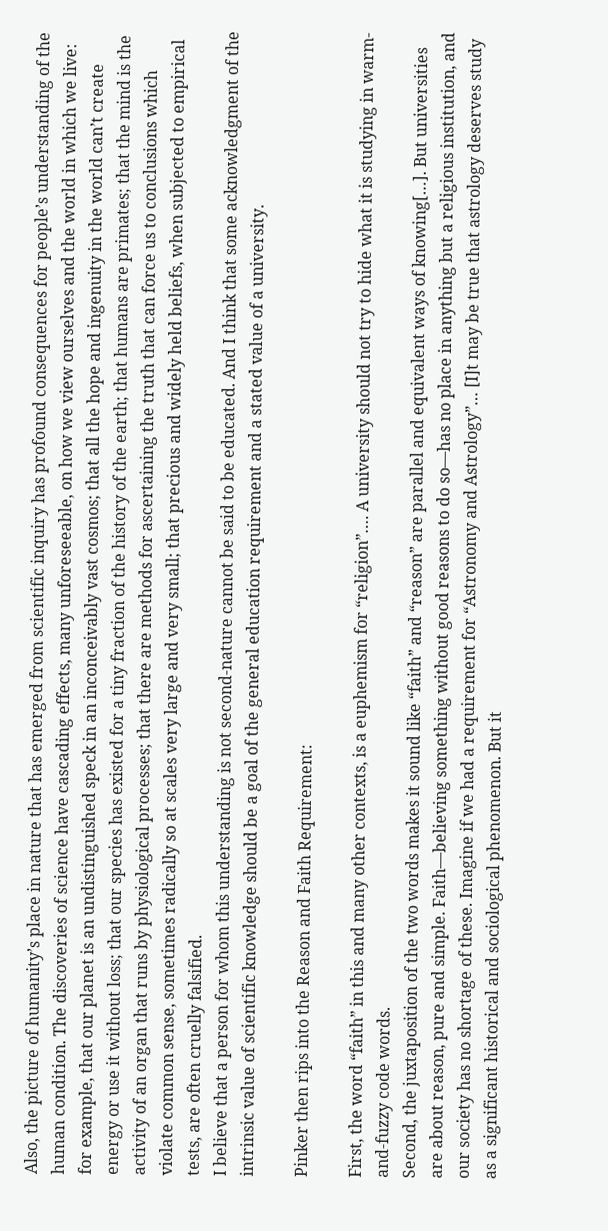Also, the picture of humanity’s place in nature that has emerged from scientific inquiry has profound consequences for people’s understanding of the human condition. The discoveries of science have cascading effects, many unforeseeable, on how we view ourselves and the world in which we live: for example, that our planet is an undistinguished speck in an inconceivably vast cosmos; that all the hope and ingenuity in the world can’t create energy or use it without loss; that our species has existed for a tiny fraction of the history of the earth; that humans are primates; that the mind is the activity of an organ that runs by physiological processes; that there are methods for ascertaining the truth that can force us to conclusions which violate common sense, sometimes radically so at scales very large and very small; that precious and widely held beliefs, when subjected to empirical tests, are often cruelly falsified.
I believe that a person for whom this understanding is not second-nature cannot be said to be educated. And I think that some acknowledgment of the intrinsic value of scientific knowledge should be a goal of the general education requirement and a stated value of a university.

Pinker then rips into the Reason and Faith Requirement:

First, the word “faith” in this and many other contexts, is a euphemism for “religion”…. A university should not try to hide what it is studying in warm-and-fuzzy code words.
Second, the juxtaposition of the two words makes it sound like “faith” and “reason” are parallel and equivalent ways of knowing[…]. But universities are about reason, pure and simple. Faith—believing something without good reasons to do so—has no place in anything but a religious institution, and our society has no shortage of these. Imagine if we had a requirement for “Astronomy and Astrology”… [I]t may be true that astrology deserves study as a significant historical and sociological phenomenon. But it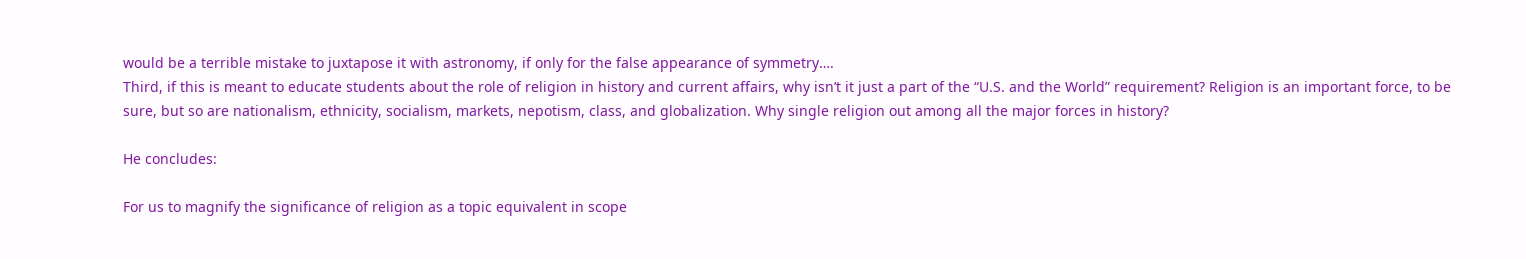would be a terrible mistake to juxtapose it with astronomy, if only for the false appearance of symmetry….
Third, if this is meant to educate students about the role of religion in history and current affairs, why isn’t it just a part of the “U.S. and the World” requirement? Religion is an important force, to be sure, but so are nationalism, ethnicity, socialism, markets, nepotism, class, and globalization. Why single religion out among all the major forces in history?

He concludes:

For us to magnify the significance of religion as a topic equivalent in scope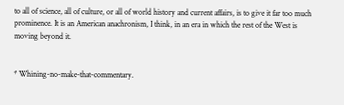to all of science, all of culture, or all of world history and current affairs, is to give it far too much prominence. It is an American anachronism, I think, in an era in which the rest of the West is moving beyond it.


* Whining-no-make-that-commentary.